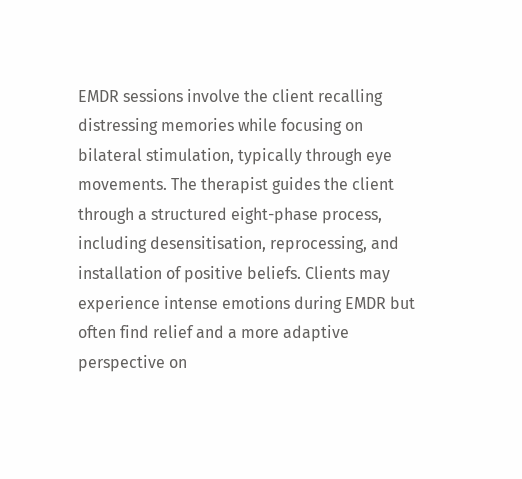EMDR sessions involve the client recalling distressing memories while focusing on bilateral stimulation, typically through eye movements. The therapist guides the client through a structured eight-phase process, including desensitisation, reprocessing, and installation of positive beliefs. Clients may experience intense emotions during EMDR but often find relief and a more adaptive perspective on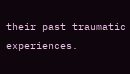their past traumatic experiences.